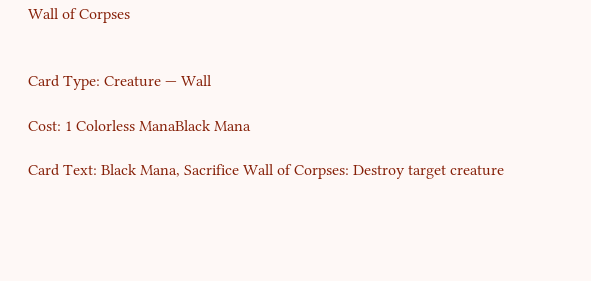Wall of Corpses


Card Type: Creature — Wall

Cost: 1 Colorless ManaBlack Mana

Card Text: Black Mana, Sacrifice Wall of Corpses: Destroy target creature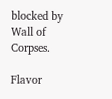blocked by Wall of Corpses.

Flavor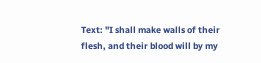Text: "I shall make walls of their flesh, and their blood will by my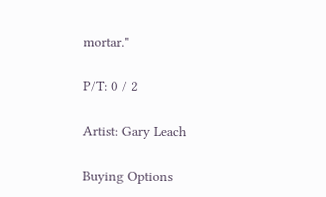mortar."

P/T: 0 / 2

Artist: Gary Leach

Buying Options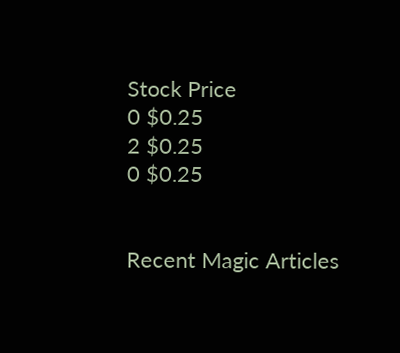Stock Price
0 $0.25
2 $0.25
0 $0.25


Recent Magic Articles